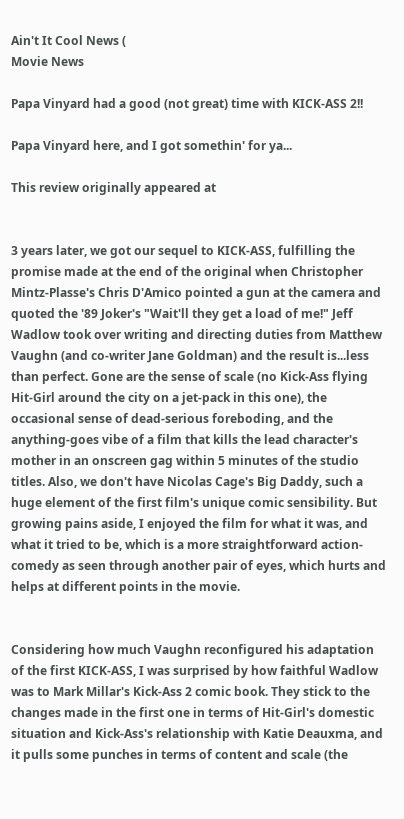Ain't It Cool News (
Movie News

Papa Vinyard had a good (not great) time with KICK-ASS 2!!

Papa Vinyard here, and I got somethin' for ya...

This review originally appeared at


3 years later, we got our sequel to KICK-ASS, fulfilling the promise made at the end of the original when Christopher Mintz-Plasse's Chris D'Amico pointed a gun at the camera and quoted the '89 Joker's "Wait'll they get a load of me!" Jeff Wadlow took over writing and directing duties from Matthew Vaughn (and co-writer Jane Goldman) and the result is...less than perfect. Gone are the sense of scale (no Kick-Ass flying Hit-Girl around the city on a jet-pack in this one), the occasional sense of dead-serious foreboding, and the anything-goes vibe of a film that kills the lead character's mother in an onscreen gag within 5 minutes of the studio titles. Also, we don't have Nicolas Cage's Big Daddy, such a huge element of the first film's unique comic sensibility. But growing pains aside, I enjoyed the film for what it was, and what it tried to be, which is a more straightforward action-comedy as seen through another pair of eyes, which hurts and helps at different points in the movie.


Considering how much Vaughn reconfigured his adaptation of the first KICK-ASS, I was surprised by how faithful Wadlow was to Mark Millar's Kick-Ass 2 comic book. They stick to the changes made in the first one in terms of Hit-Girl's domestic situation and Kick-Ass's relationship with Katie Deauxma, and it pulls some punches in terms of content and scale (the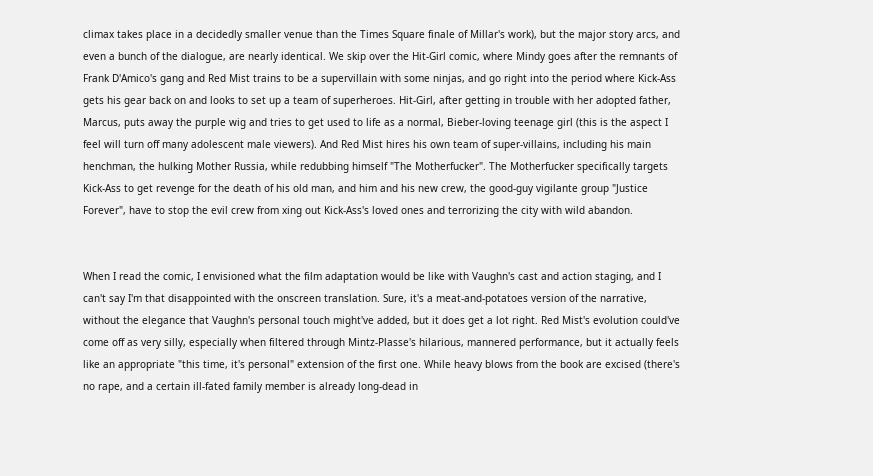climax takes place in a decidedly smaller venue than the Times Square finale of Millar's work), but the major story arcs, and even a bunch of the dialogue, are nearly identical. We skip over the Hit-Girl comic, where Mindy goes after the remnants of Frank D'Amico's gang and Red Mist trains to be a supervillain with some ninjas, and go right into the period where Kick-Ass gets his gear back on and looks to set up a team of superheroes. Hit-Girl, after getting in trouble with her adopted father, Marcus, puts away the purple wig and tries to get used to life as a normal, Bieber-loving teenage girl (this is the aspect I feel will turn off many adolescent male viewers). And Red Mist hires his own team of super-villains, including his main henchman, the hulking Mother Russia, while redubbing himself "The Motherfucker". The Motherfucker specifically targets Kick-Ass to get revenge for the death of his old man, and him and his new crew, the good-guy vigilante group "Justice Forever", have to stop the evil crew from xing out Kick-Ass's loved ones and terrorizing the city with wild abandon.


When I read the comic, I envisioned what the film adaptation would be like with Vaughn's cast and action staging, and I can't say I'm that disappointed with the onscreen translation. Sure, it's a meat-and-potatoes version of the narrative, without the elegance that Vaughn's personal touch might've added, but it does get a lot right. Red Mist's evolution could've come off as very silly, especially when filtered through Mintz-Plasse's hilarious, mannered performance, but it actually feels like an appropriate "this time, it's personal" extension of the first one. While heavy blows from the book are excised (there's no rape, and a certain ill-fated family member is already long-dead in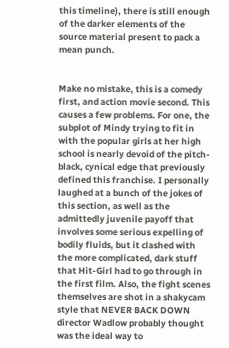this timeline), there is still enough of the darker elements of the source material present to pack a mean punch.


Make no mistake, this is a comedy first, and action movie second. This causes a few problems. For one, the subplot of Mindy trying to fit in with the popular girls at her high school is nearly devoid of the pitch-black, cynical edge that previously defined this franchise. I personally laughed at a bunch of the jokes of this section, as well as the admittedly juvenile payoff that involves some serious expelling of bodily fluids, but it clashed with the more complicated, dark stuff that Hit-Girl had to go through in the first film. Also, the fight scenes themselves are shot in a shakycam style that NEVER BACK DOWN director Wadlow probably thought was the ideal way to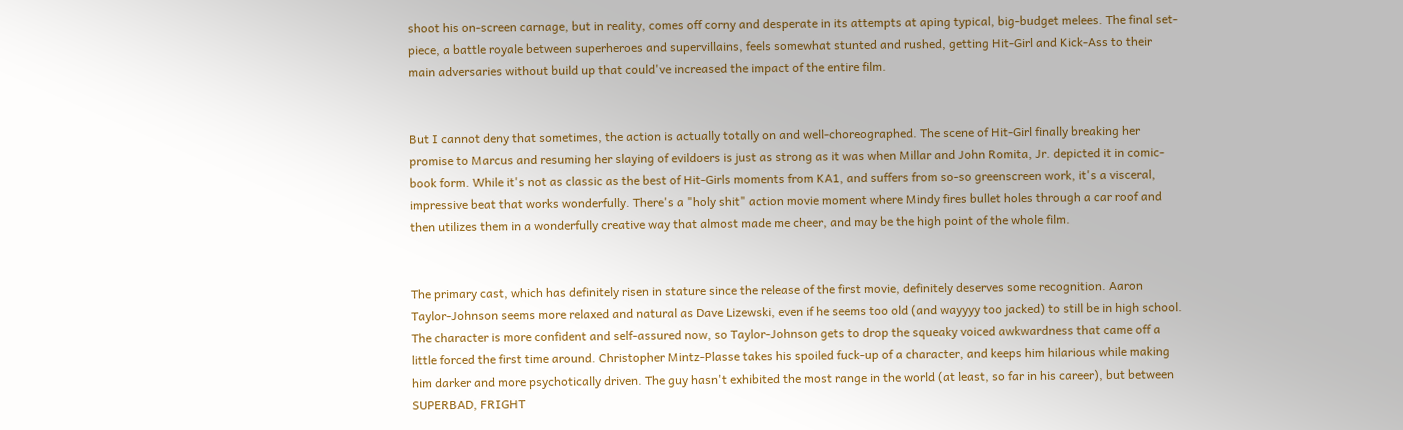shoot his on-screen carnage, but in reality, comes off corny and desperate in its attempts at aping typical, big-budget melees. The final set-piece, a battle royale between superheroes and supervillains, feels somewhat stunted and rushed, getting Hit-Girl and Kick-Ass to their main adversaries without build up that could've increased the impact of the entire film.


But I cannot deny that sometimes, the action is actually totally on and well-choreographed. The scene of Hit-Girl finally breaking her promise to Marcus and resuming her slaying of evildoers is just as strong as it was when Millar and John Romita, Jr. depicted it in comic-book form. While it's not as classic as the best of Hit-Girls moments from KA1, and suffers from so-so greenscreen work, it's a visceral, impressive beat that works wonderfully. There's a "holy shit" action movie moment where Mindy fires bullet holes through a car roof and then utilizes them in a wonderfully creative way that almost made me cheer, and may be the high point of the whole film.


The primary cast, which has definitely risen in stature since the release of the first movie, definitely deserves some recognition. Aaron Taylor-Johnson seems more relaxed and natural as Dave Lizewski, even if he seems too old (and wayyyy too jacked) to still be in high school. The character is more confident and self-assured now, so Taylor-Johnson gets to drop the squeaky voiced awkwardness that came off a little forced the first time around. Christopher Mintz-Plasse takes his spoiled fuck-up of a character, and keeps him hilarious while making him darker and more psychotically driven. The guy hasn't exhibited the most range in the world (at least, so far in his career), but between SUPERBAD, FRIGHT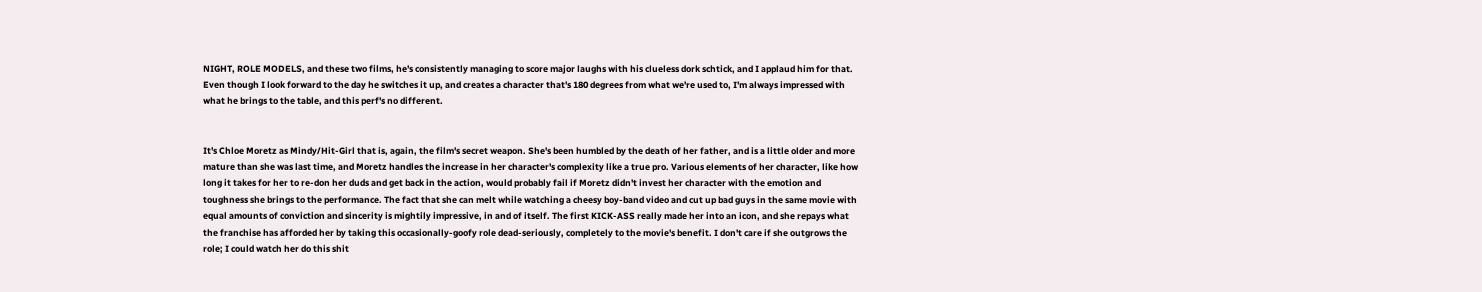NIGHT, ROLE MODELS, and these two films, he's consistently managing to score major laughs with his clueless dork schtick, and I applaud him for that. Even though I look forward to the day he switches it up, and creates a character that's 180 degrees from what we're used to, I'm always impressed with what he brings to the table, and this perf's no different.


It's Chloe Moretz as Mindy/Hit-Girl that is, again, the film's secret weapon. She's been humbled by the death of her father, and is a little older and more mature than she was last time, and Moretz handles the increase in her character's complexity like a true pro. Various elements of her character, like how long it takes for her to re-don her duds and get back in the action, would probably fail if Moretz didn't invest her character with the emotion and toughness she brings to the performance. The fact that she can melt while watching a cheesy boy-band video and cut up bad guys in the same movie with equal amounts of conviction and sincerity is mightily impressive, in and of itself. The first KICK-ASS really made her into an icon, and she repays what the franchise has afforded her by taking this occasionally-goofy role dead-seriously, completely to the movie's benefit. I don't care if she outgrows the role; I could watch her do this shit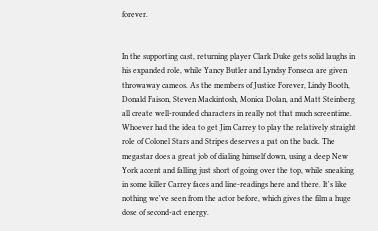forever.


In the supporting cast, returning player Clark Duke gets solid laughs in his expanded role, while Yancy Butler and Lyndsy Fonseca are given throwaway cameos. As the members of Justice Forever, Lindy Booth, Donald Faison, Steven Mackintosh, Monica Dolan, and Matt Steinberg all create well-rounded characters in really not that much screentime. Whoever had the idea to get Jim Carrey to play the relatively straight role of Colonel Stars and Stripes deserves a pat on the back. The megastar does a great job of dialing himself down, using a deep New York accent and falling just short of going over the top, while sneaking in some killer Carrey faces and line-readings here and there. It's like nothing we've seen from the actor before, which gives the film a huge dose of second-act energy.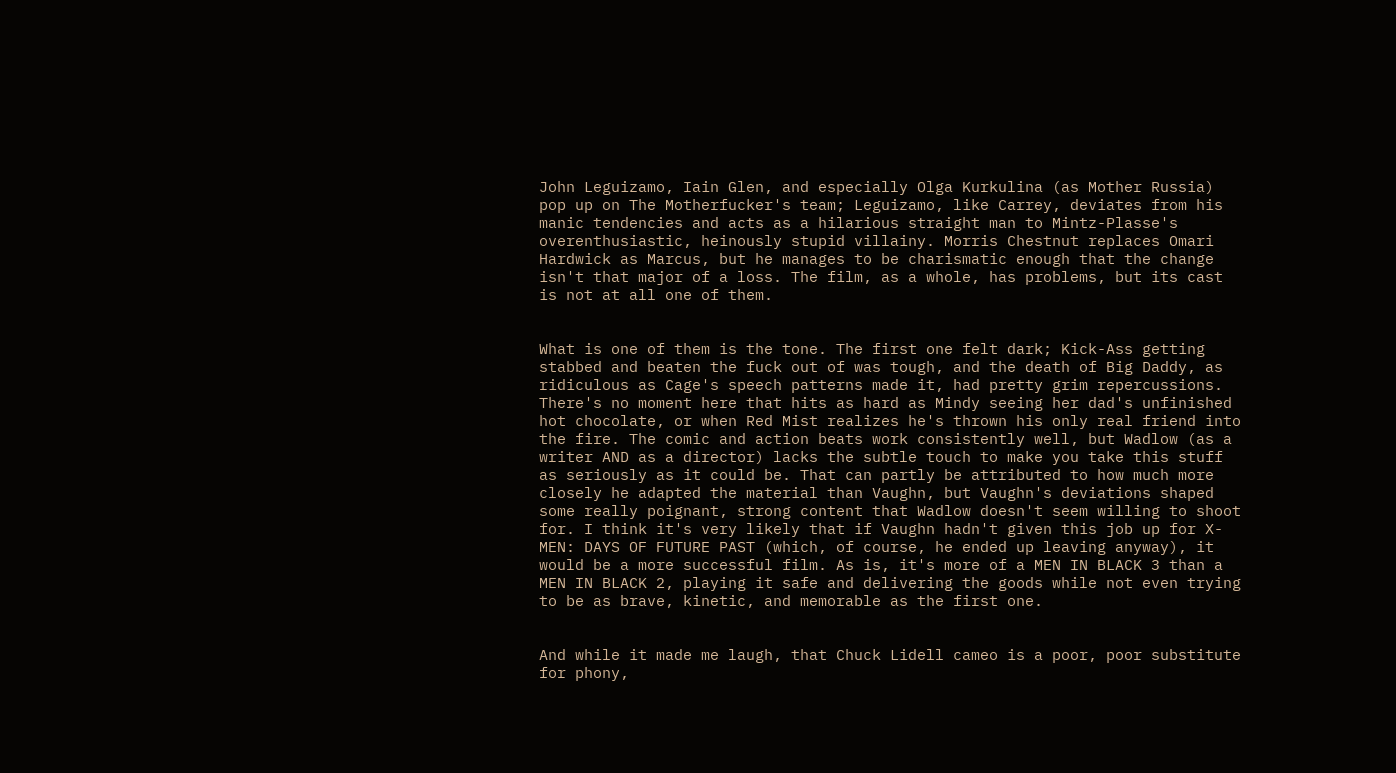John Leguizamo, Iain Glen, and especially Olga Kurkulina (as Mother Russia) pop up on The Motherfucker's team; Leguizamo, like Carrey, deviates from his manic tendencies and acts as a hilarious straight man to Mintz-Plasse's overenthusiastic, heinously stupid villainy. Morris Chestnut replaces Omari Hardwick as Marcus, but he manages to be charismatic enough that the change isn't that major of a loss. The film, as a whole, has problems, but its cast is not at all one of them.


What is one of them is the tone. The first one felt dark; Kick-Ass getting stabbed and beaten the fuck out of was tough, and the death of Big Daddy, as ridiculous as Cage's speech patterns made it, had pretty grim repercussions. There's no moment here that hits as hard as Mindy seeing her dad's unfinished hot chocolate, or when Red Mist realizes he's thrown his only real friend into the fire. The comic and action beats work consistently well, but Wadlow (as a writer AND as a director) lacks the subtle touch to make you take this stuff as seriously as it could be. That can partly be attributed to how much more closely he adapted the material than Vaughn, but Vaughn's deviations shaped some really poignant, strong content that Wadlow doesn't seem willing to shoot for. I think it's very likely that if Vaughn hadn't given this job up for X-MEN: DAYS OF FUTURE PAST (which, of course, he ended up leaving anyway), it would be a more successful film. As is, it's more of a MEN IN BLACK 3 than a MEN IN BLACK 2, playing it safe and delivering the goods while not even trying to be as brave, kinetic, and memorable as the first one.


And while it made me laugh, that Chuck Lidell cameo is a poor, poor substitute for phony,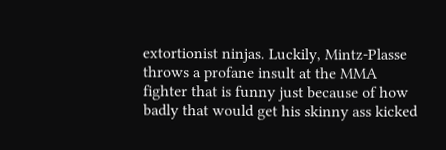extortionist ninjas. Luckily, Mintz-Plasse throws a profane insult at the MMA fighter that is funny just because of how badly that would get his skinny ass kicked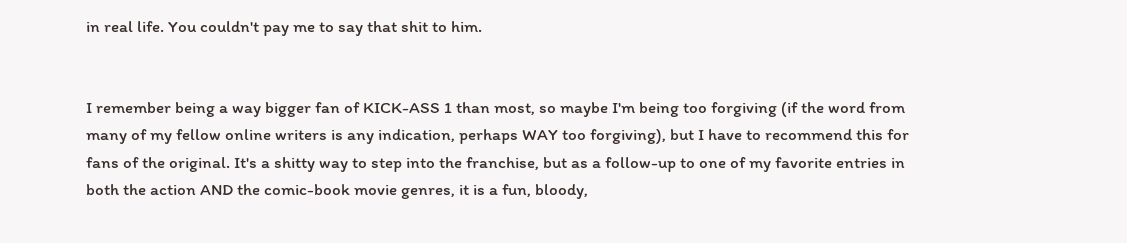in real life. You couldn't pay me to say that shit to him.


I remember being a way bigger fan of KICK-ASS 1 than most, so maybe I'm being too forgiving (if the word from many of my fellow online writers is any indication, perhaps WAY too forgiving), but I have to recommend this for fans of the original. It's a shitty way to step into the franchise, but as a follow-up to one of my favorite entries in both the action AND the comic-book movie genres, it is a fun, bloody,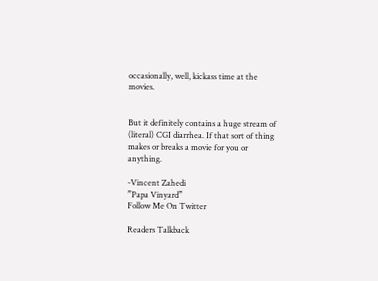occasionally, well, kickass time at the movies.


But it definitely contains a huge stream of (literal) CGI diarrhea. If that sort of thing makes or breaks a movie for you or anything.

-Vincent Zahedi
”Papa Vinyard”
Follow Me On Twitter

Readers Talkback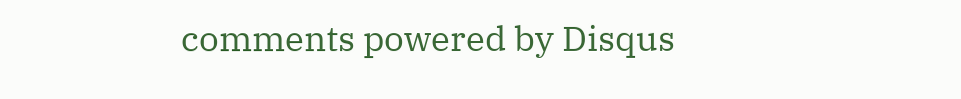comments powered by Disqus